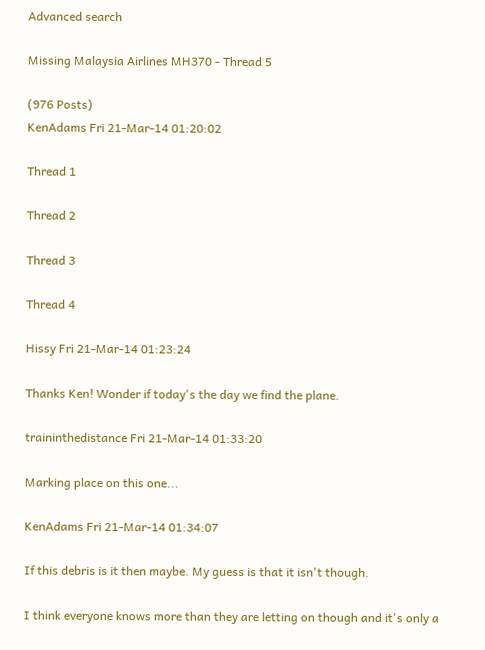Advanced search

Missing Malaysia Airlines MH370 - Thread 5

(976 Posts)
KenAdams Fri 21-Mar-14 01:20:02

Thread 1

Thread 2

Thread 3

Thread 4

Hissy Fri 21-Mar-14 01:23:24

Thanks Ken! Wonder if today's the day we find the plane.

traininthedistance Fri 21-Mar-14 01:33:20

Marking place on this one...

KenAdams Fri 21-Mar-14 01:34:07

If this debris is it then maybe. My guess is that it isn't though.

I think everyone knows more than they are letting on though and it's only a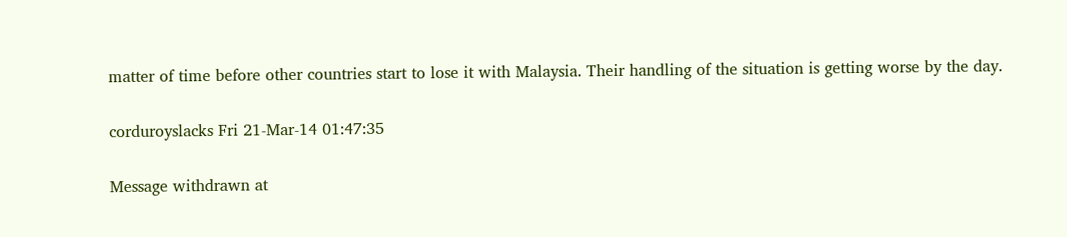matter of time before other countries start to lose it with Malaysia. Their handling of the situation is getting worse by the day.

corduroyslacks Fri 21-Mar-14 01:47:35

Message withdrawn at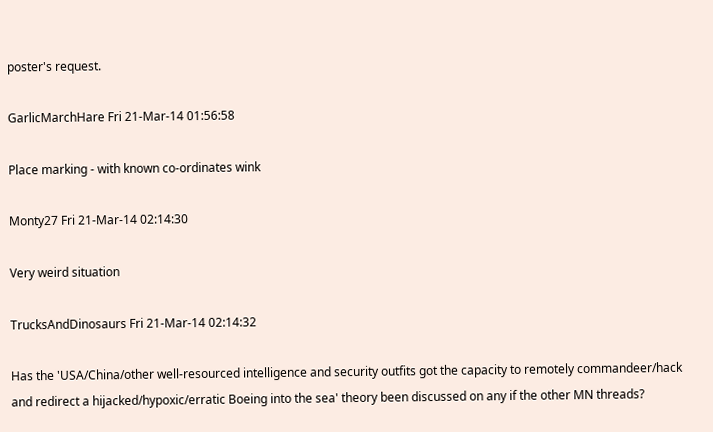poster's request.

GarlicMarchHare Fri 21-Mar-14 01:56:58

Place marking - with known co-ordinates wink

Monty27 Fri 21-Mar-14 02:14:30

Very weird situation

TrucksAndDinosaurs Fri 21-Mar-14 02:14:32

Has the 'USA/China/other well-resourced intelligence and security outfits got the capacity to remotely commandeer/hack and redirect a hijacked/hypoxic/erratic Boeing into the sea' theory been discussed on any if the other MN threads?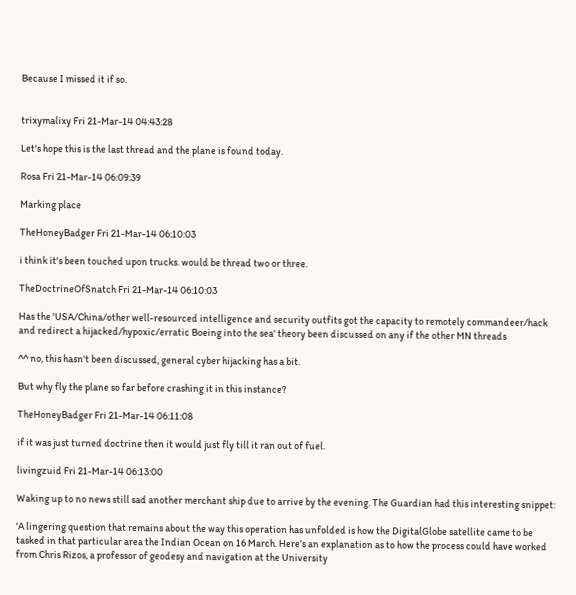Because I missed it if so.


trixymalixy Fri 21-Mar-14 04:43:28

Let's hope this is the last thread and the plane is found today.

Rosa Fri 21-Mar-14 06:09:39

Marking place

TheHoneyBadger Fri 21-Mar-14 06:10:03

i think it's been touched upon trucks. would be thread two or three.

TheDoctrineOfSnatch Fri 21-Mar-14 06:10:03

Has the 'USA/China/other well-resourced intelligence and security outfits got the capacity to remotely commandeer/hack and redirect a hijacked/hypoxic/erratic Boeing into the sea' theory been discussed on any if the other MN threads

^^ no, this hasn't been discussed, general cyber hijacking has a bit.

But why fly the plane so far before crashing it in this instance?

TheHoneyBadger Fri 21-Mar-14 06:11:08

if it was just turned doctrine then it would just fly till it ran out of fuel.

livingzuid Fri 21-Mar-14 06:13:00

Waking up to no news still sad another merchant ship due to arrive by the evening. The Guardian had this interesting snippet:

'A lingering question that remains about the way this operation has unfolded is how the DigitalGlobe satellite came to be tasked in that particular area the Indian Ocean on 16 March. Here’s an explanation as to how the process could have worked from Chris Rizos, a professor of geodesy and navigation at the University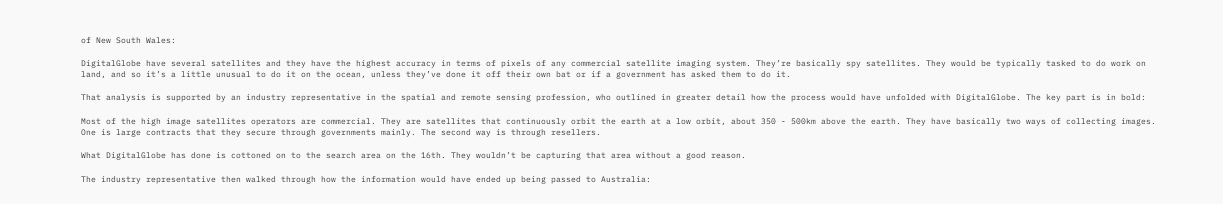of New South Wales:

DigitalGlobe have several satellites and they have the highest accuracy in terms of pixels of any commercial satellite imaging system. They’re basically spy satellites. They would be typically tasked to do work on land, and so it’s a little unusual to do it on the ocean, unless they’ve done it off their own bat or if a government has asked them to do it.

That analysis is supported by an industry representative in the spatial and remote sensing profession, who outlined in greater detail how the process would have unfolded with DigitalGlobe. The key part is in bold:

Most of the high image satellites operators are commercial. They are satellites that continuously orbit the earth at a low orbit, about 350 - 500km above the earth. They have basically two ways of collecting images. One is large contracts that they secure through governments mainly. The second way is through resellers.

What DigitalGlobe has done is cottoned on to the search area on the 16th. They wouldn’t be capturing that area without a good reason.

The industry representative then walked through how the information would have ended up being passed to Australia: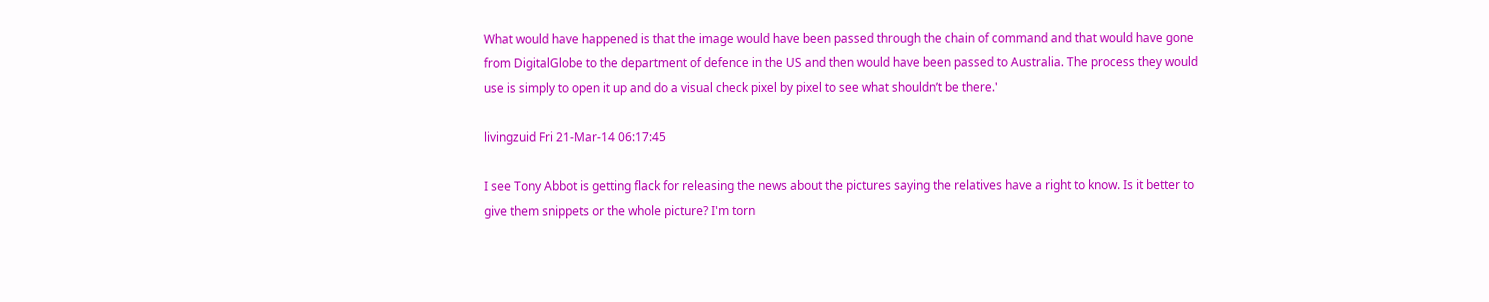What would have happened is that the image would have been passed through the chain of command and that would have gone from DigitalGlobe to the department of defence in the US and then would have been passed to Australia. The process they would use is simply to open it up and do a visual check pixel by pixel to see what shouldn’t be there.'

livingzuid Fri 21-Mar-14 06:17:45

I see Tony Abbot is getting flack for releasing the news about the pictures saying the relatives have a right to know. Is it better to give them snippets or the whole picture? I'm torn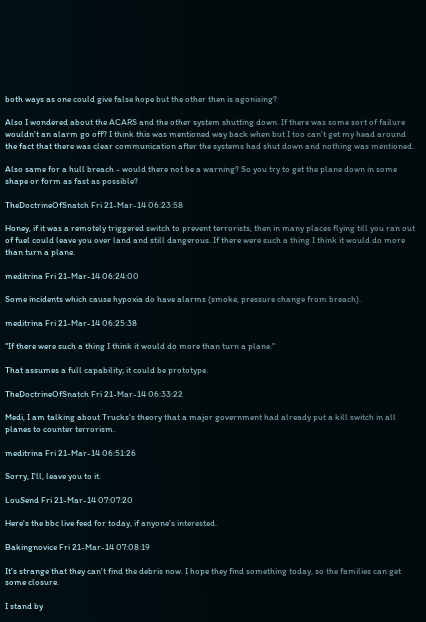both ways as one could give false hope but the other then is agonising?

Also I wondered about the ACARS and the other system shutting down. If there was some sort of failure wouldn't an alarm go off? I think this was mentioned way back when but I too can't get my head around the fact that there was clear communication after the systems had shut down and nothing was mentioned.

Also same for a hull breach - would there not be a warning? So you try to get the plane down in some shape or form as fast as possible?

TheDoctrineOfSnatch Fri 21-Mar-14 06:23:58

Honey, if it was a remotely triggered switch to prevent terrorists, then in many places flying till you ran out of fuel could leave you over land and still dangerous. If there were such a thing I think it would do more than turn a plane.

meditrina Fri 21-Mar-14 06:24:00

Some incidents which cause hypoxia do have alarms (smoke, pressure change from breach).

meditrina Fri 21-Mar-14 06:25:38

"If there were such a thing I think it would do more than turn a plane."

That assumes a full capability; it could be prototype.

TheDoctrineOfSnatch Fri 21-Mar-14 06:33:22

Medi, I am talking about Trucks's theory that a major government had already put a kill switch in all planes to counter terrorism.

meditrina Fri 21-Mar-14 06:51:26

Sorry, I'll, leave you to it.

LouSend Fri 21-Mar-14 07:07:20

Here's the bbc live feed for today, if anyone's interested.

Bakingnovice Fri 21-Mar-14 07:08:19

It's strange that they can't find the debris now. I hope they find something today, so the families can get some closure.

I stand by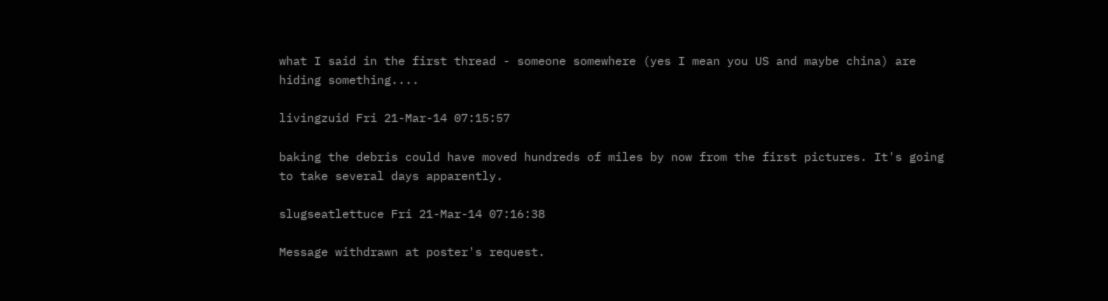what I said in the first thread - someone somewhere (yes I mean you US and maybe china) are hiding something....

livingzuid Fri 21-Mar-14 07:15:57

baking the debris could have moved hundreds of miles by now from the first pictures. It's going to take several days apparently.

slugseatlettuce Fri 21-Mar-14 07:16:38

Message withdrawn at poster's request.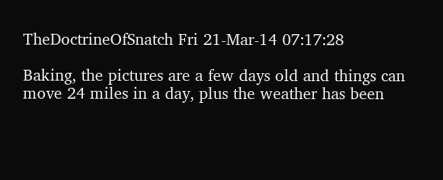TheDoctrineOfSnatch Fri 21-Mar-14 07:17:28

Baking, the pictures are a few days old and things can move 24 miles in a day, plus the weather has been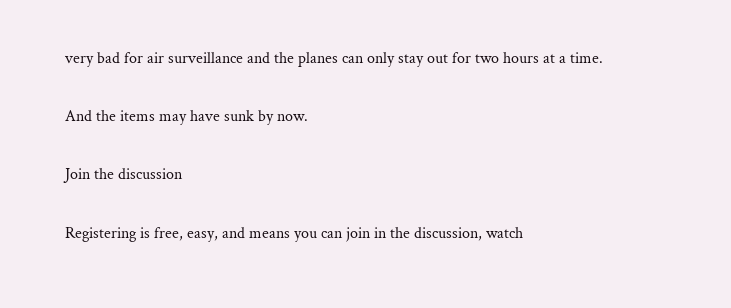very bad for air surveillance and the planes can only stay out for two hours at a time.

And the items may have sunk by now.

Join the discussion

Registering is free, easy, and means you can join in the discussion, watch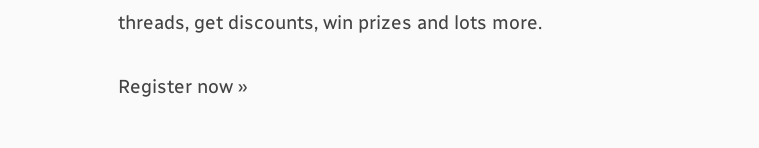threads, get discounts, win prizes and lots more.

Register now »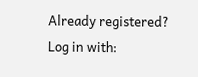Already registered? Log in with: